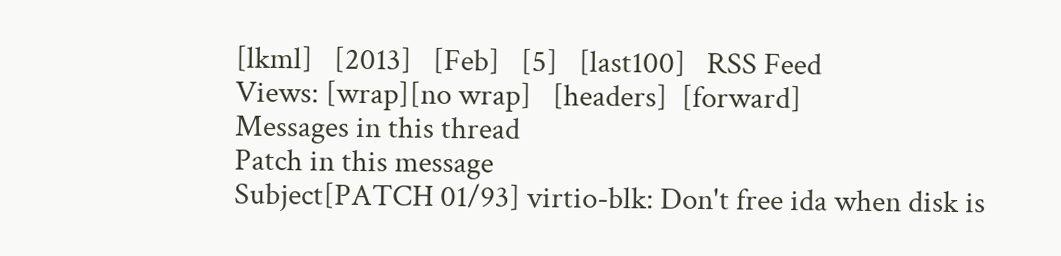[lkml]   [2013]   [Feb]   [5]   [last100]   RSS Feed
Views: [wrap][no wrap]   [headers]  [forward]
Messages in this thread
Patch in this message
Subject[PATCH 01/93] virtio-blk: Don't free ida when disk is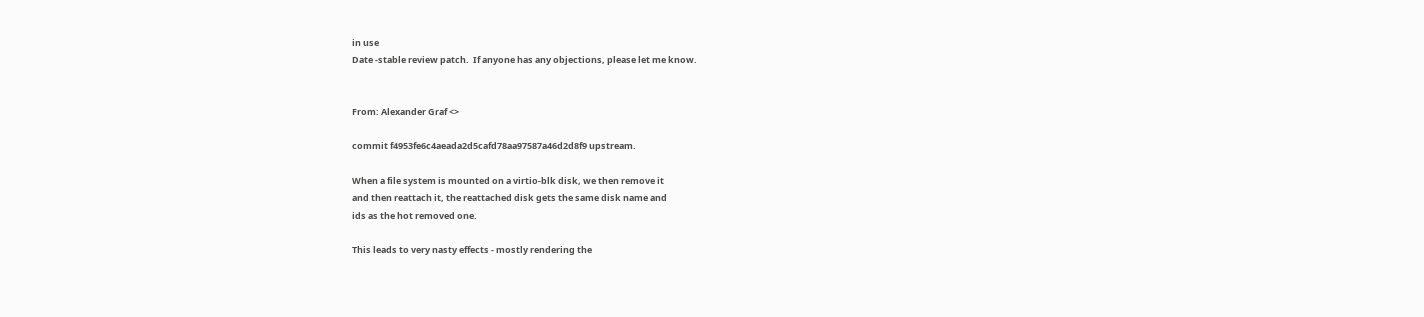in use
Date -stable review patch.  If anyone has any objections, please let me know.


From: Alexander Graf <>

commit f4953fe6c4aeada2d5cafd78aa97587a46d2d8f9 upstream.

When a file system is mounted on a virtio-blk disk, we then remove it
and then reattach it, the reattached disk gets the same disk name and
ids as the hot removed one.

This leads to very nasty effects - mostly rendering the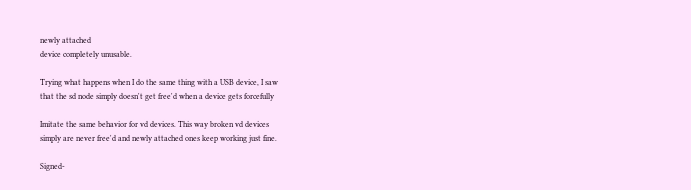newly attached
device completely unusable.

Trying what happens when I do the same thing with a USB device, I saw
that the sd node simply doesn't get free'd when a device gets forcefully

Imitate the same behavior for vd devices. This way broken vd devices
simply are never free'd and newly attached ones keep working just fine.

Signed-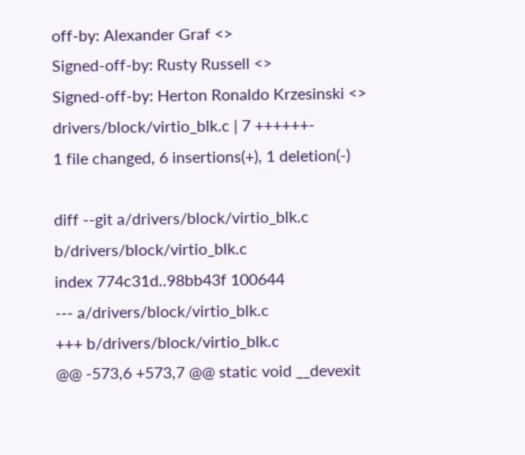off-by: Alexander Graf <>
Signed-off-by: Rusty Russell <>
Signed-off-by: Herton Ronaldo Krzesinski <>
drivers/block/virtio_blk.c | 7 ++++++-
1 file changed, 6 insertions(+), 1 deletion(-)

diff --git a/drivers/block/virtio_blk.c b/drivers/block/virtio_blk.c
index 774c31d..98bb43f 100644
--- a/drivers/block/virtio_blk.c
+++ b/drivers/block/virtio_blk.c
@@ -573,6 +573,7 @@ static void __devexit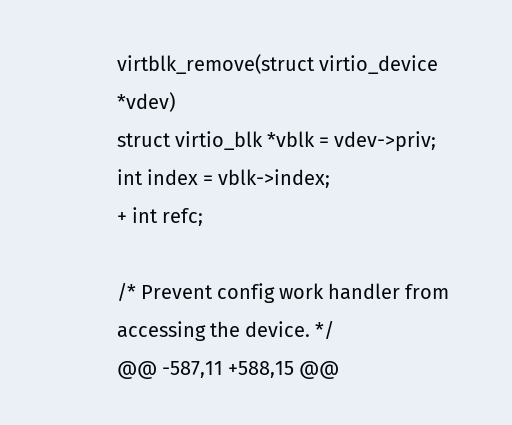virtblk_remove(struct virtio_device *vdev)
struct virtio_blk *vblk = vdev->priv;
int index = vblk->index;
+ int refc;

/* Prevent config work handler from accessing the device. */
@@ -587,11 +588,15 @@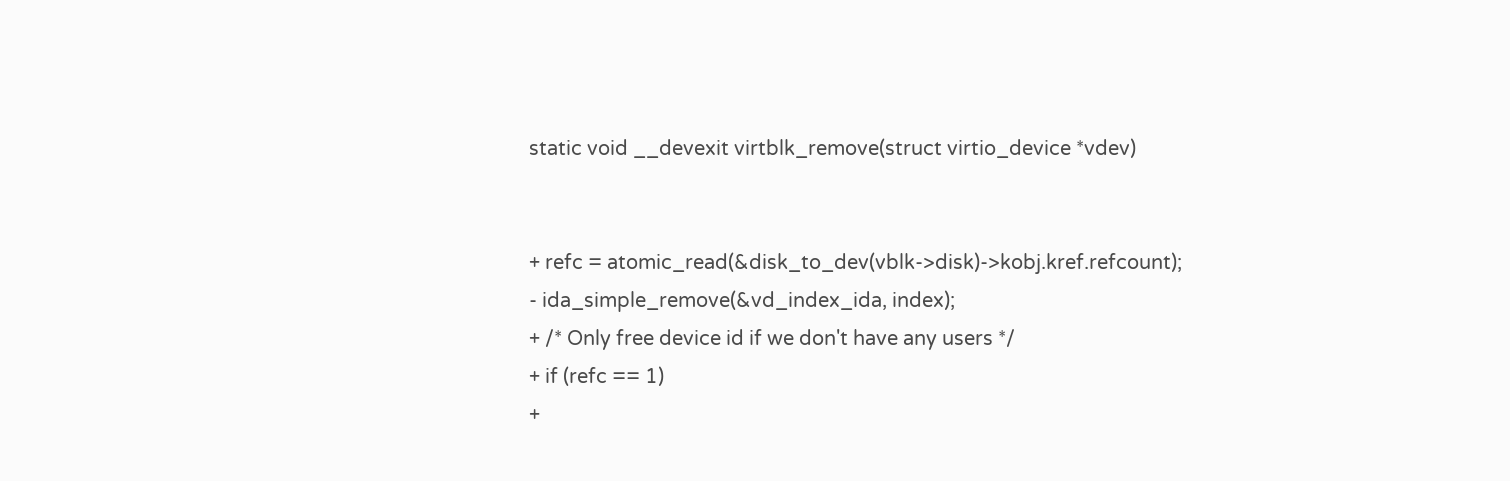static void __devexit virtblk_remove(struct virtio_device *vdev)


+ refc = atomic_read(&disk_to_dev(vblk->disk)->kobj.kref.refcount);
- ida_simple_remove(&vd_index_ida, index);
+ /* Only free device id if we don't have any users */
+ if (refc == 1)
+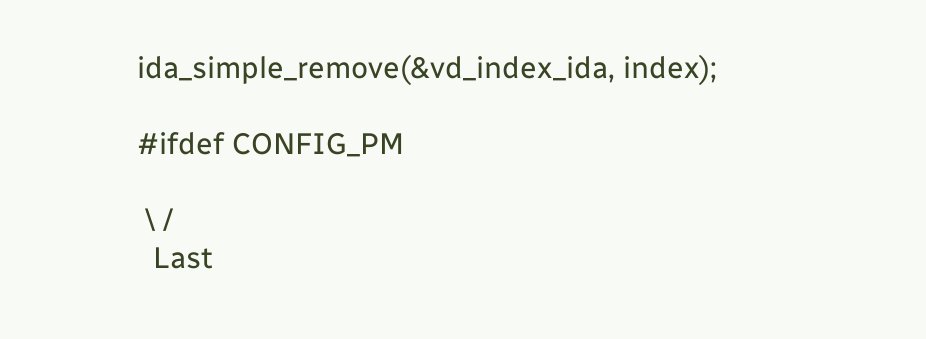ida_simple_remove(&vd_index_ida, index);

#ifdef CONFIG_PM

 \ /
  Last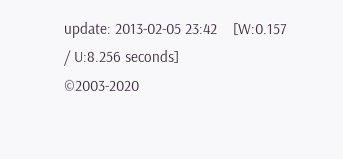update: 2013-02-05 23:42    [W:0.157 / U:8.256 seconds]
©2003-2020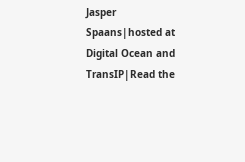Jasper Spaans|hosted at Digital Ocean and TransIP|Read the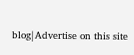blog|Advertise on this site